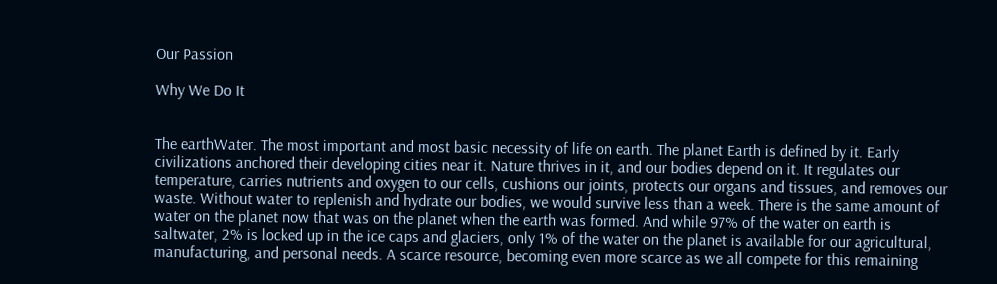Our Passion

Why We Do It


The earthWater. The most important and most basic necessity of life on earth. The planet Earth is defined by it. Early civilizations anchored their developing cities near it. Nature thrives in it, and our bodies depend on it. It regulates our temperature, carries nutrients and oxygen to our cells, cushions our joints, protects our organs and tissues, and removes our waste. Without water to replenish and hydrate our bodies, we would survive less than a week. There is the same amount of water on the planet now that was on the planet when the earth was formed. And while 97% of the water on earth is saltwater, 2% is locked up in the ice caps and glaciers, only 1% of the water on the planet is available for our agricultural, manufacturing, and personal needs. A scarce resource, becoming even more scarce as we all compete for this remaining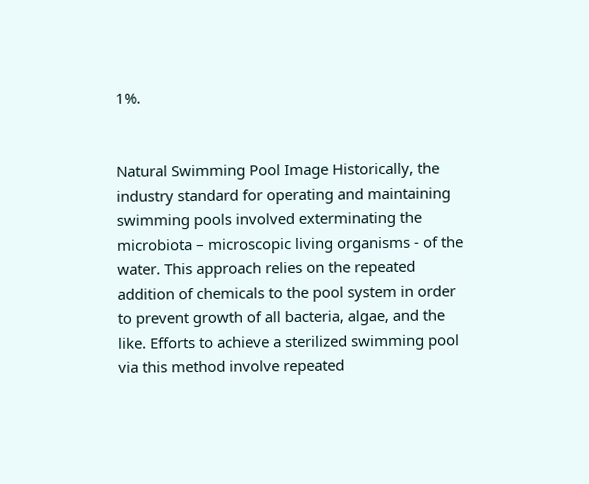1%.


Natural Swimming Pool Image Historically, the industry standard for operating and maintaining swimming pools involved exterminating the microbiota – microscopic living organisms - of the water. This approach relies on the repeated addition of chemicals to the pool system in order to prevent growth of all bacteria, algae, and the like. Efforts to achieve a sterilized swimming pool via this method involve repeated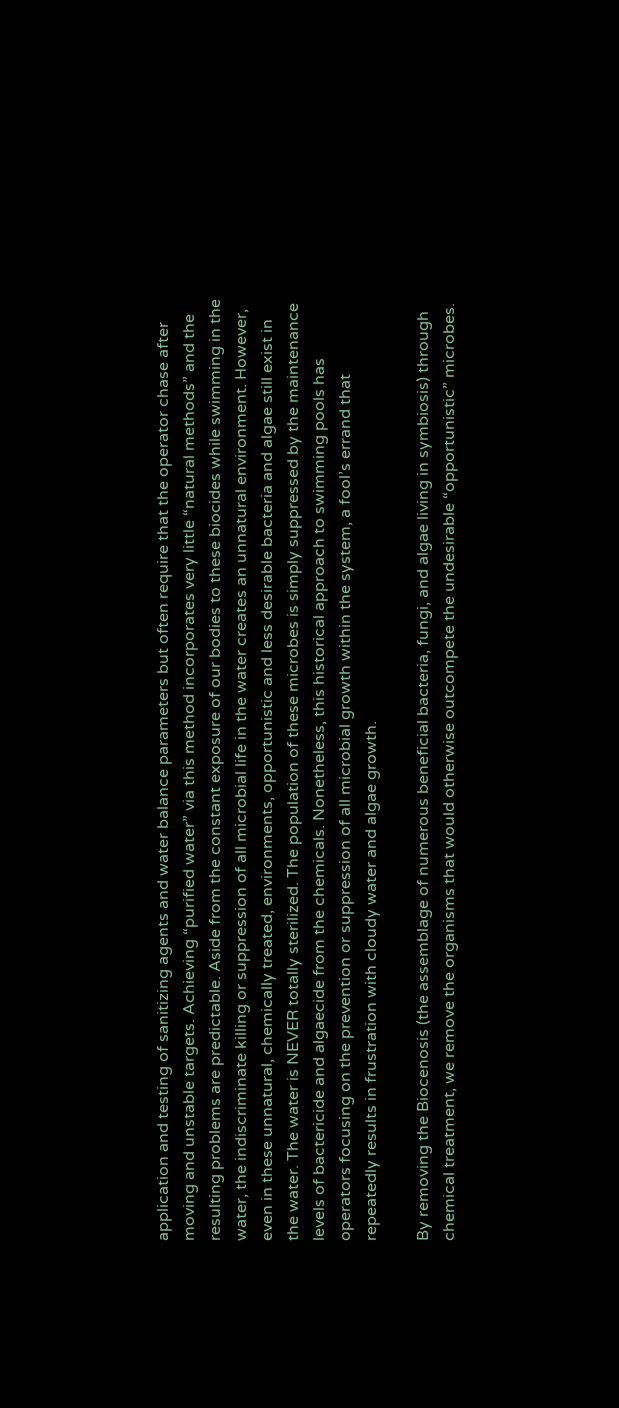application and testing of sanitizing agents and water balance parameters but often require that the operator chase after moving and unstable targets. Achieving “purified water” via this method incorporates very little “natural methods” and the resulting problems are predictable. Aside from the constant exposure of our bodies to these biocides while swimming in the water, the indiscriminate killing or suppression of all microbial life in the water creates an unnatural environment. However, even in these unnatural, chemically treated, environments, opportunistic and less desirable bacteria and algae still exist in the water. The water is NEVER totally sterilized. The population of these microbes is simply suppressed by the maintenance levels of bactericide and algaecide from the chemicals. Nonetheless, this historical approach to swimming pools has operators focusing on the prevention or suppression of all microbial growth within the system, a fool’s errand that repeatedly results in frustration with cloudy water and algae growth.

By removing the Biocenosis (the assemblage of numerous beneficial bacteria, fungi, and algae living in symbiosis) through chemical treatment, we remove the organisms that would otherwise outcompete the undesirable “opportunistic” microbes.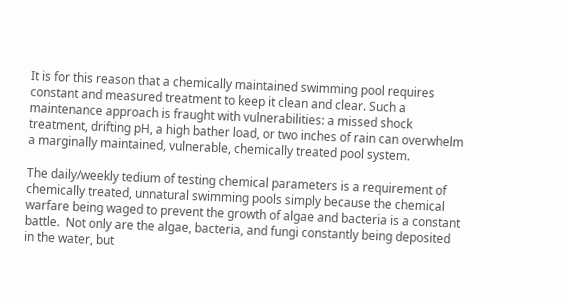It is for this reason that a chemically maintained swimming pool requires constant and measured treatment to keep it clean and clear. Such a maintenance approach is fraught with vulnerabilities: a missed shock treatment, drifting pH, a high bather load, or two inches of rain can overwhelm a marginally maintained, vulnerable, chemically treated pool system.

The daily/weekly tedium of testing chemical parameters is a requirement of chemically treated, unnatural swimming pools simply because the chemical warfare being waged to prevent the growth of algae and bacteria is a constant battle.  Not only are the algae, bacteria, and fungi constantly being deposited in the water, but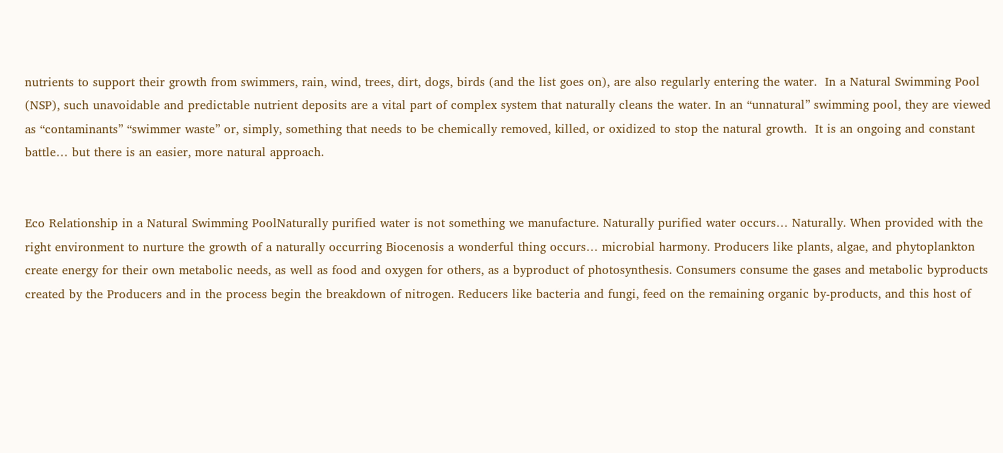nutrients to support their growth from swimmers, rain, wind, trees, dirt, dogs, birds (and the list goes on), are also regularly entering the water.  In a Natural Swimming Pool (NSP), such unavoidable and predictable nutrient deposits are a vital part of complex system that naturally cleans the water. In an “unnatural” swimming pool, they are viewed as “contaminants” “swimmer waste” or, simply, something that needs to be chemically removed, killed, or oxidized to stop the natural growth.  It is an ongoing and constant battle… but there is an easier, more natural approach.


Eco Relationship in a Natural Swimming PoolNaturally purified water is not something we manufacture. Naturally purified water occurs… Naturally. When provided with the right environment to nurture the growth of a naturally occurring Biocenosis a wonderful thing occurs… microbial harmony. Producers like plants, algae, and phytoplankton create energy for their own metabolic needs, as well as food and oxygen for others, as a byproduct of photosynthesis. Consumers consume the gases and metabolic byproducts created by the Producers and in the process begin the breakdown of nitrogen. Reducers like bacteria and fungi, feed on the remaining organic by-products, and this host of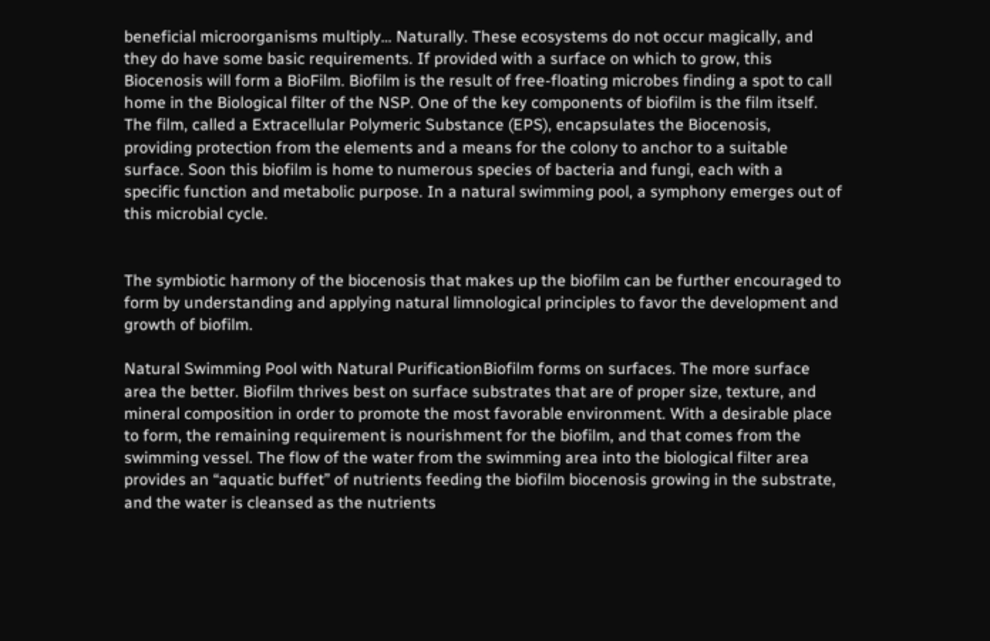beneficial microorganisms multiply… Naturally. These ecosystems do not occur magically, and they do have some basic requirements. If provided with a surface on which to grow, this Biocenosis will form a BioFilm. Biofilm is the result of free-floating microbes finding a spot to call home in the Biological filter of the NSP. One of the key components of biofilm is the film itself. The film, called a Extracellular Polymeric Substance (EPS), encapsulates the Biocenosis, providing protection from the elements and a means for the colony to anchor to a suitable surface. Soon this biofilm is home to numerous species of bacteria and fungi, each with a specific function and metabolic purpose. In a natural swimming pool, a symphony emerges out of this microbial cycle.


The symbiotic harmony of the biocenosis that makes up the biofilm can be further encouraged to form by understanding and applying natural limnological principles to favor the development and growth of biofilm.

Natural Swimming Pool with Natural PurificationBiofilm forms on surfaces. The more surface area the better. Biofilm thrives best on surface substrates that are of proper size, texture, and mineral composition in order to promote the most favorable environment. With a desirable place to form, the remaining requirement is nourishment for the biofilm, and that comes from the swimming vessel. The flow of the water from the swimming area into the biological filter area provides an “aquatic buffet” of nutrients feeding the biofilm biocenosis growing in the substrate, and the water is cleansed as the nutrients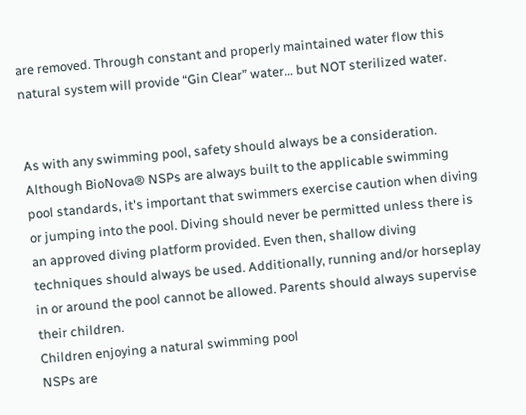are removed. Through constant and properly maintained water flow this natural system will provide “Gin Clear” water… but NOT sterilized water.


As with any swimming pool, safety should always be a consideration. Although BioNova® NSPs are always built to the applicable swimming pool standards, it's important that swimmers exercise caution when diving or jumping into the pool. Diving should never be permitted unless there is an approved diving platform provided. Even then, shallow diving techniques should always be used. Additionally, running and/or horseplay in or around the pool cannot be allowed. Parents should always supervise their children.
Children enjoying a natural swimming pool
NSPs are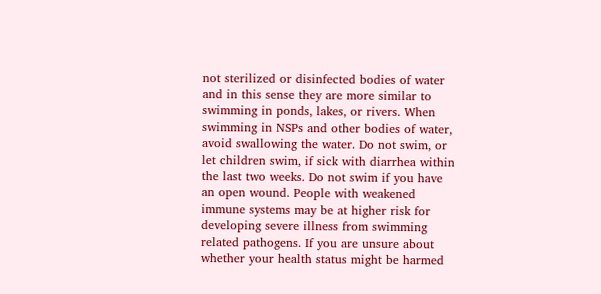not sterilized or disinfected bodies of water and in this sense they are more similar to swimming in ponds, lakes, or rivers. When swimming in NSPs and other bodies of water, avoid swallowing the water. Do not swim, or let children swim, if sick with diarrhea within the last two weeks. Do not swim if you have an open wound. People with weakened immune systems may be at higher risk for developing severe illness from swimming related pathogens. If you are unsure about whether your health status might be harmed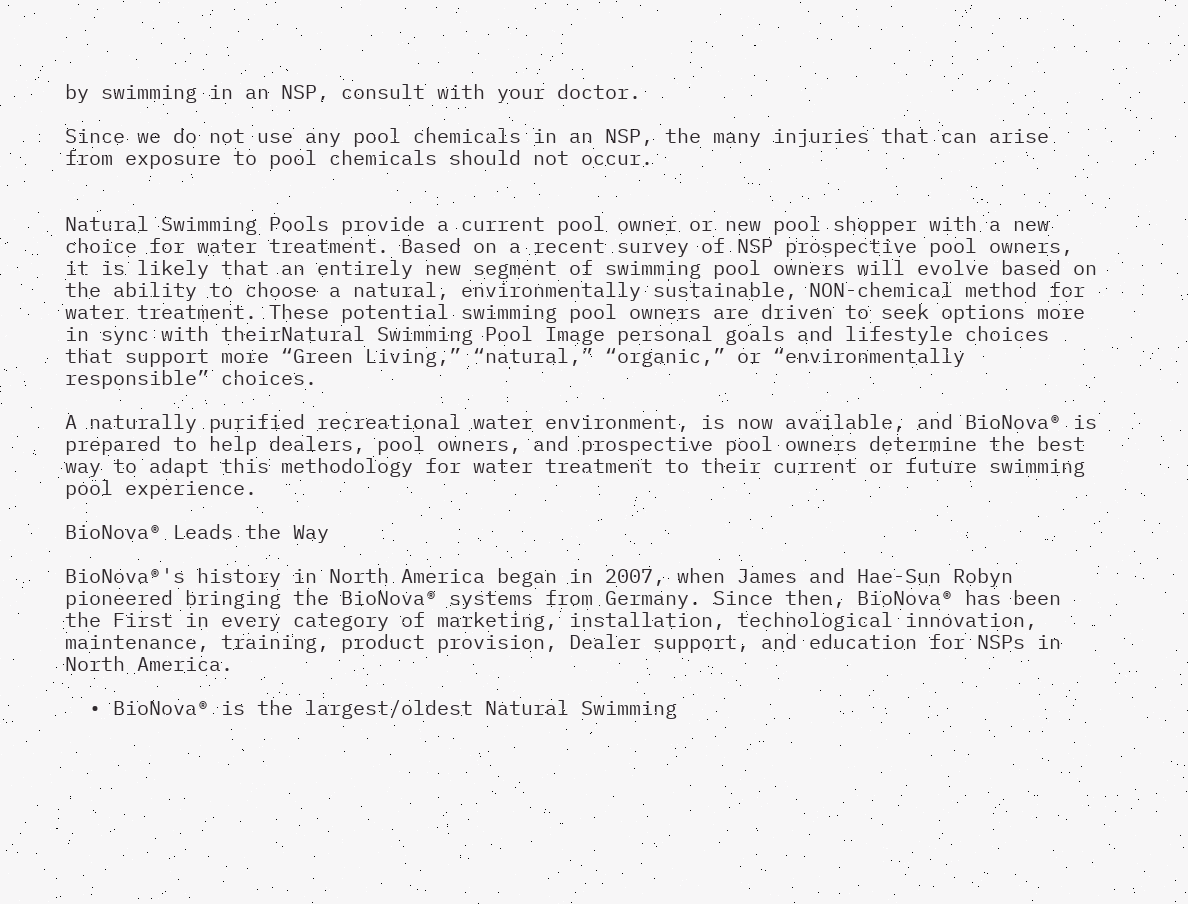by swimming in an NSP, consult with your doctor.

Since we do not use any pool chemicals in an NSP, the many injuries that can arise from exposure to pool chemicals should not occur.


Natural Swimming Pools provide a current pool owner or new pool shopper with a new choice for water treatment. Based on a recent survey of NSP prospective pool owners, it is likely that an entirely new segment of swimming pool owners will evolve based on the ability to choose a natural, environmentally sustainable, NON-chemical method for water treatment. These potential swimming pool owners are driven to seek options more in sync with theirNatural Swimming Pool Image personal goals and lifestyle choices that support more “Green Living,” “natural,” “organic,” or “environmentally responsible” choices.

A naturally purified recreational water environment, is now available, and BioNova® is prepared to help dealers, pool owners, and prospective pool owners determine the best way to adapt this methodology for water treatment to their current or future swimming pool experience.

BioNova® Leads the Way

BioNova®'s history in North America began in 2007, when James and Hae-Sun Robyn pioneered bringing the BioNova® systems from Germany. Since then, BioNova® has been the First in every category of marketing, installation, technological innovation, maintenance, training, product provision, Dealer support, and education for NSPs in North America.

  • BioNova® is the largest/oldest Natural Swimming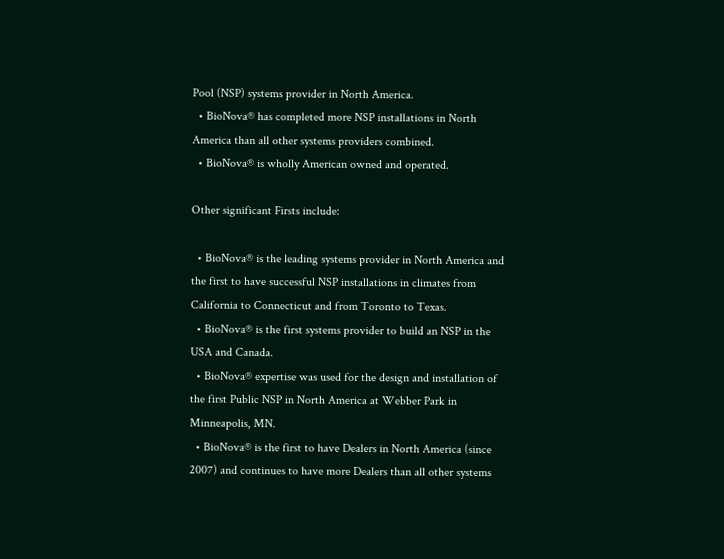Pool (NSP) systems provider in North America.
  • BioNova® has completed more NSP installations in North America than all other systems providers combined.
  • BioNova® is wholly American owned and operated.

Other significant Firsts include:

  • BioNova® is the leading systems provider in North America and the first to have successful NSP installations in climates from California to Connecticut and from Toronto to Texas.
  • BioNova® is the first systems provider to build an NSP in the USA and Canada.
  • BioNova® expertise was used for the design and installation of the first Public NSP in North America at Webber Park in Minneapolis, MN.
  • BioNova® is the first to have Dealers in North America (since 2007) and continues to have more Dealers than all other systems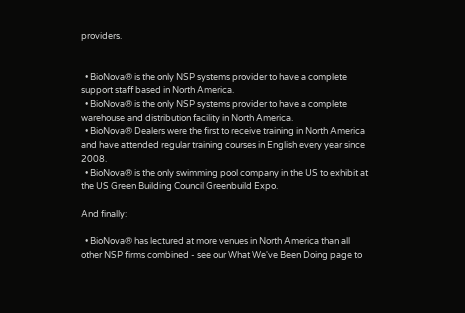providers.


  • BioNova® is the only NSP systems provider to have a complete support staff based in North America.
  • BioNova® is the only NSP systems provider to have a complete warehouse and distribution facility in North America.
  • BioNova® Dealers were the first to receive training in North America and have attended regular training courses in English every year since 2008.
  • BioNova® is the only swimming pool company in the US to exhibit at the US Green Building Council Greenbuild Expo.

And finally:

  • BioNova® has lectured at more venues in North America than all other NSP firms combined - see our What We've Been Doing page to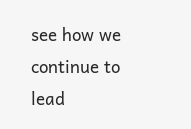see how we continue to lead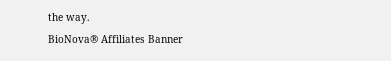the way.
BioNova® Affiliates Banner